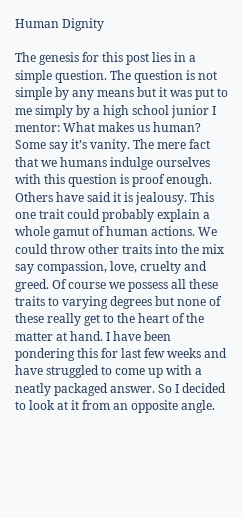Human Dignity

The genesis for this post lies in a simple question. The question is not simple by any means but it was put to me simply by a high school junior I mentor: What makes us human? Some say it’s vanity. The mere fact that we humans indulge ourselves with this question is proof enough. Others have said it is jealousy. This one trait could probably explain a whole gamut of human actions. We could throw other traits into the mix say compassion, love, cruelty and greed. Of course we possess all these traits to varying degrees but none of these really get to the heart of the matter at hand. I have been pondering this for last few weeks and have struggled to come up with a neatly packaged answer. So I decided to look at it from an opposite angle.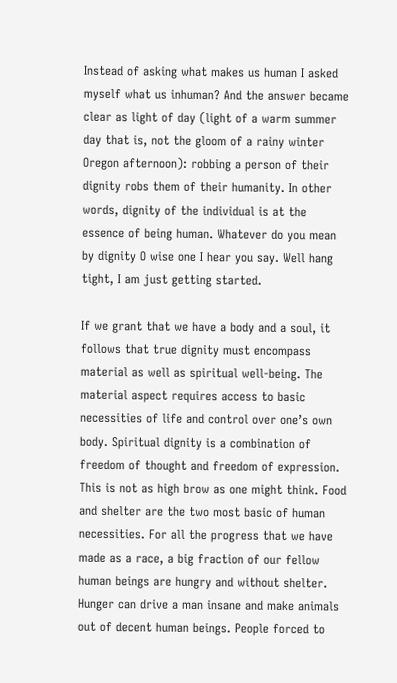Instead of asking what makes us human I asked myself what us inhuman? And the answer became clear as light of day (light of a warm summer day that is, not the gloom of a rainy winter Oregon afternoon): robbing a person of their dignity robs them of their humanity. In other words, dignity of the individual is at the essence of being human. Whatever do you mean by dignity O wise one I hear you say. Well hang tight, I am just getting started.

If we grant that we have a body and a soul, it follows that true dignity must encompass material as well as spiritual well-being. The material aspect requires access to basic necessities of life and control over one’s own body. Spiritual dignity is a combination of freedom of thought and freedom of expression. This is not as high brow as one might think. Food and shelter are the two most basic of human necessities. For all the progress that we have made as a race, a big fraction of our fellow human beings are hungry and without shelter. Hunger can drive a man insane and make animals out of decent human beings. People forced to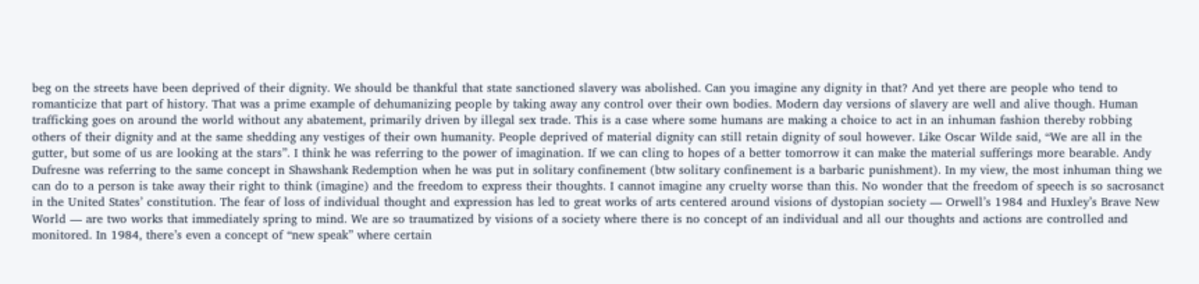beg on the streets have been deprived of their dignity. We should be thankful that state sanctioned slavery was abolished. Can you imagine any dignity in that? And yet there are people who tend to romanticize that part of history. That was a prime example of dehumanizing people by taking away any control over their own bodies. Modern day versions of slavery are well and alive though. Human trafficking goes on around the world without any abatement, primarily driven by illegal sex trade. This is a case where some humans are making a choice to act in an inhuman fashion thereby robbing others of their dignity and at the same shedding any vestiges of their own humanity. People deprived of material dignity can still retain dignity of soul however. Like Oscar Wilde said, “We are all in the gutter, but some of us are looking at the stars”. I think he was referring to the power of imagination. If we can cling to hopes of a better tomorrow it can make the material sufferings more bearable. Andy Dufresne was referring to the same concept in Shawshank Redemption when he was put in solitary confinement (btw solitary confinement is a barbaric punishment). In my view, the most inhuman thing we can do to a person is take away their right to think (imagine) and the freedom to express their thoughts. I cannot imagine any cruelty worse than this. No wonder that the freedom of speech is so sacrosanct in the United States’ constitution. The fear of loss of individual thought and expression has led to great works of arts centered around visions of dystopian society — Orwell’s 1984 and Huxley’s Brave New World — are two works that immediately spring to mind. We are so traumatized by visions of a society where there is no concept of an individual and all our thoughts and actions are controlled and monitored. In 1984, there’s even a concept of “new speak” where certain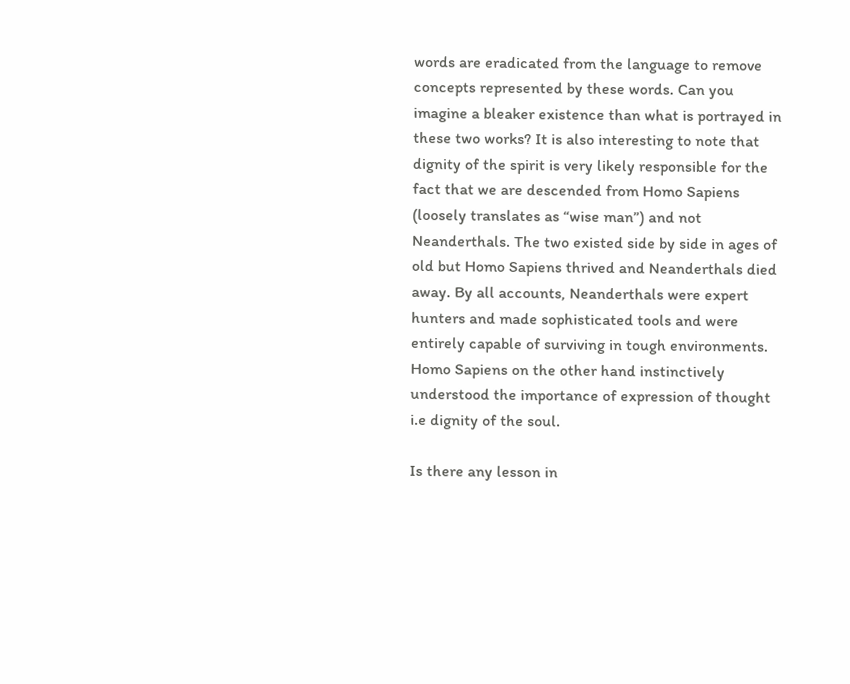words are eradicated from the language to remove concepts represented by these words. Can you imagine a bleaker existence than what is portrayed in these two works? It is also interesting to note that dignity of the spirit is very likely responsible for the fact that we are descended from Homo Sapiens (loosely translates as “wise man”) and not Neanderthals. The two existed side by side in ages of old but Homo Sapiens thrived and Neanderthals died away. By all accounts, Neanderthals were expert hunters and made sophisticated tools and were entirely capable of surviving in tough environments. Homo Sapiens on the other hand instinctively understood the importance of expression of thought i.e dignity of the soul.

Is there any lesson in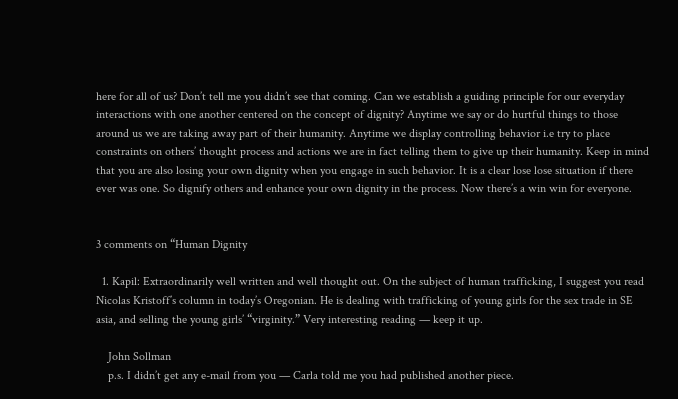here for all of us? Don’t tell me you didn’t see that coming. Can we establish a guiding principle for our everyday interactions with one another centered on the concept of dignity? Anytime we say or do hurtful things to those around us we are taking away part of their humanity. Anytime we display controlling behavior i.e try to place constraints on others’ thought process and actions we are in fact telling them to give up their humanity. Keep in mind that you are also losing your own dignity when you engage in such behavior. It is a clear lose lose situation if there ever was one. So dignify others and enhance your own dignity in the process. Now there’s a win win for everyone.


3 comments on “Human Dignity

  1. Kapil: Extraordinarily well written and well thought out. On the subject of human trafficking, I suggest you read Nicolas Kristoff’s column in today’s Oregonian. He is dealing with trafficking of young girls for the sex trade in SE asia, and selling the young girls’ “virginity.” Very interesting reading — keep it up.

    John Sollman
    p.s. I didn’t get any e-mail from you — Carla told me you had published another piece.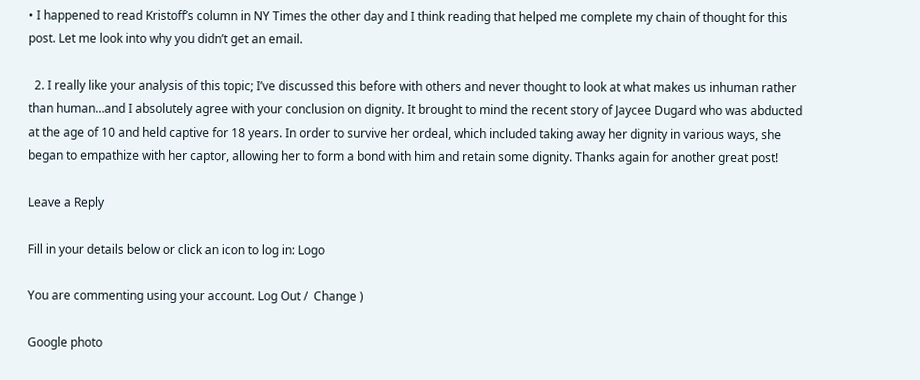• I happened to read Kristoff’s column in NY Times the other day and I think reading that helped me complete my chain of thought for this post. Let me look into why you didn’t get an email.

  2. I really like your analysis of this topic; I’ve discussed this before with others and never thought to look at what makes us inhuman rather than human…and I absolutely agree with your conclusion on dignity. It brought to mind the recent story of Jaycee Dugard who was abducted at the age of 10 and held captive for 18 years. In order to survive her ordeal, which included taking away her dignity in various ways, she began to empathize with her captor, allowing her to form a bond with him and retain some dignity. Thanks again for another great post!

Leave a Reply

Fill in your details below or click an icon to log in: Logo

You are commenting using your account. Log Out /  Change )

Google photo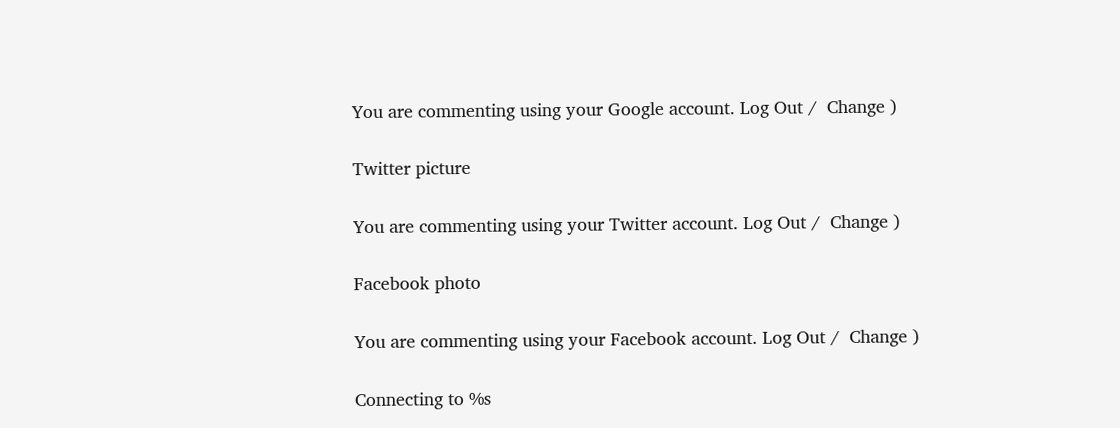You are commenting using your Google account. Log Out /  Change )

Twitter picture

You are commenting using your Twitter account. Log Out /  Change )

Facebook photo

You are commenting using your Facebook account. Log Out /  Change )

Connecting to %s